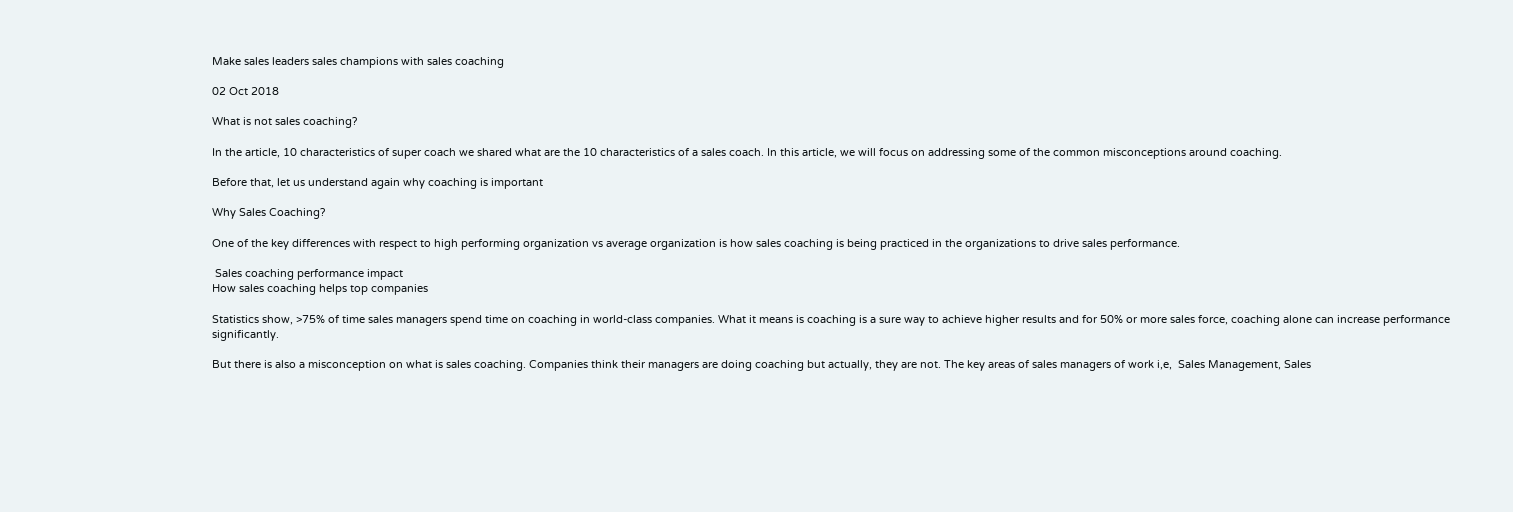Make sales leaders sales champions with sales coaching

02 Oct 2018

What is not sales coaching?

In the article, 10 characteristics of super coach we shared what are the 10 characteristics of a sales coach. In this article, we will focus on addressing some of the common misconceptions around coaching.

Before that, let us understand again why coaching is important

Why Sales Coaching?

One of the key differences with respect to high performing organization vs average organization is how sales coaching is being practiced in the organizations to drive sales performance.

 Sales coaching performance impact
How sales coaching helps top companies

Statistics show, >75% of time sales managers spend time on coaching in world-class companies. What it means is coaching is a sure way to achieve higher results and for 50% or more sales force, coaching alone can increase performance significantly.

But there is also a misconception on what is sales coaching. Companies think their managers are doing coaching but actually, they are not. The key areas of sales managers of work i,e,  Sales Management, Sales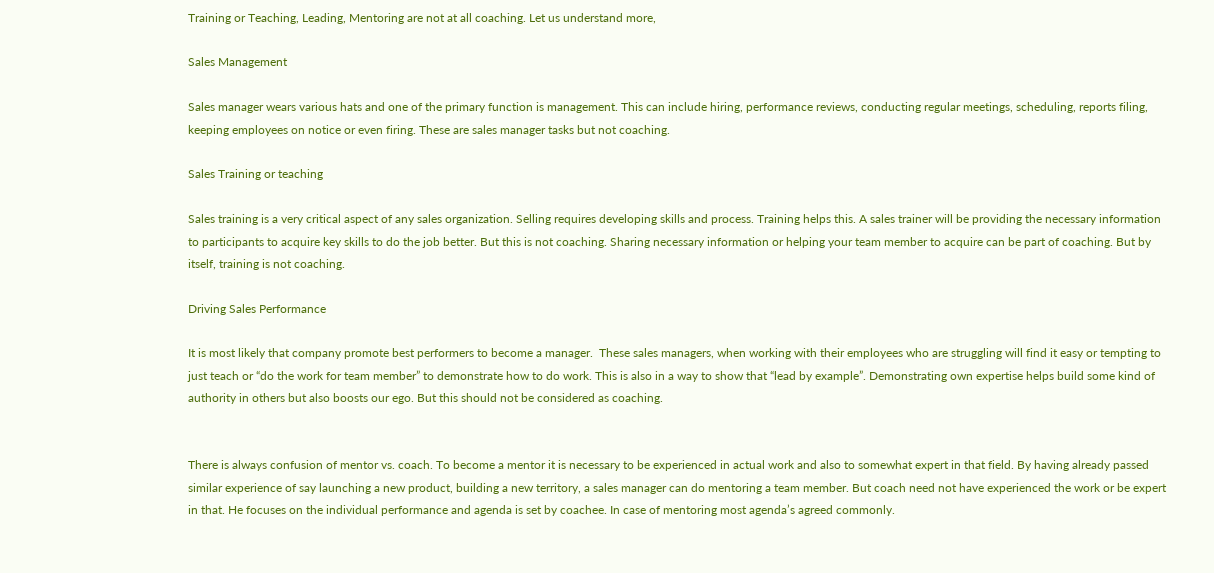Training or Teaching, Leading, Mentoring are not at all coaching. Let us understand more,

Sales Management

Sales manager wears various hats and one of the primary function is management. This can include hiring, performance reviews, conducting regular meetings, scheduling, reports filing, keeping employees on notice or even firing. These are sales manager tasks but not coaching.

Sales Training or teaching

Sales training is a very critical aspect of any sales organization. Selling requires developing skills and process. Training helps this. A sales trainer will be providing the necessary information to participants to acquire key skills to do the job better. But this is not coaching. Sharing necessary information or helping your team member to acquire can be part of coaching. But by itself, training is not coaching.

Driving Sales Performance

It is most likely that company promote best performers to become a manager.  These sales managers, when working with their employees who are struggling will find it easy or tempting to just teach or “do the work for team member” to demonstrate how to do work. This is also in a way to show that “lead by example”. Demonstrating own expertise helps build some kind of authority in others but also boosts our ego. But this should not be considered as coaching.


There is always confusion of mentor vs. coach. To become a mentor it is necessary to be experienced in actual work and also to somewhat expert in that field. By having already passed similar experience of say launching a new product, building a new territory, a sales manager can do mentoring a team member. But coach need not have experienced the work or be expert in that. He focuses on the individual performance and agenda is set by coachee. In case of mentoring most agenda’s agreed commonly.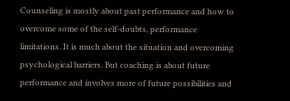Counseling is mostly about past performance and how to overcome some of the self-doubts, performance limitations. It is much about the situation and overcoming psychological barriers. But coaching is about future performance and involves more of future possibilities and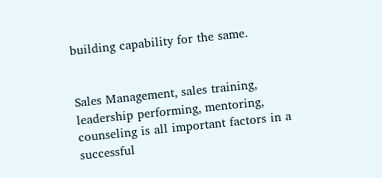building capability for the same.


Sales Management, sales training, leadership performing, mentoring, counseling is all important factors in a successful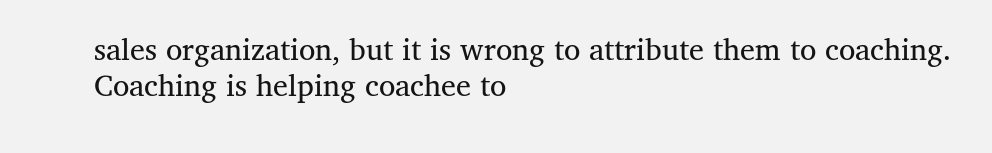sales organization, but it is wrong to attribute them to coaching. Coaching is helping coachee to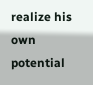realize his own potential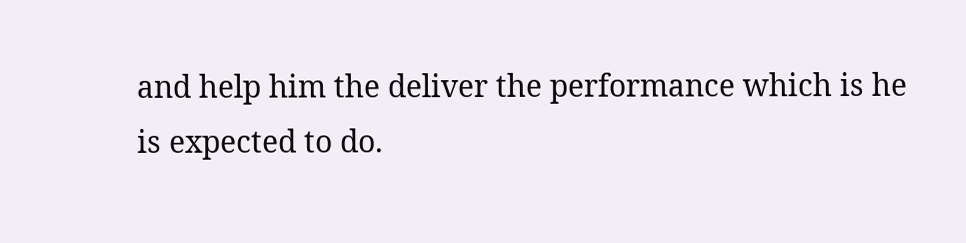and help him the deliver the performance which is he is expected to do.